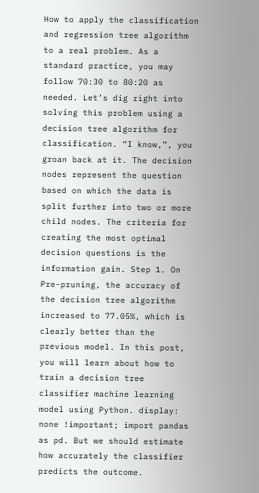How to apply the classification and regression tree algorithm to a real problem. As a standard practice, you may follow 70:30 to 80:20 as needed. Let’s dig right into solving this problem using a decision tree algorithm for classification. “I know,”, you groan back at it. The decision nodes represent the question based on which the data is split further into two or more child nodes. The criteria for creating the most optimal decision questions is the information gain. Step 1. On Pre-pruning, the accuracy of the decision tree algorithm increased to 77.05%, which is clearly better than the previous model. In this post, you will learn about how to train a decision tree classifier machine learning model using Python. display: none !important; import pandas as pd. But we should estimate how accurately the classifier predicts the outcome.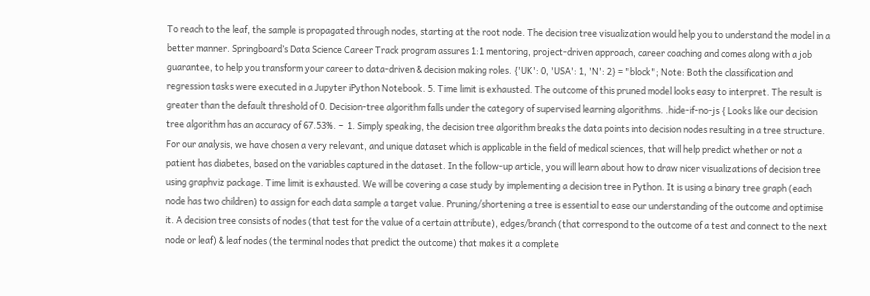To reach to the leaf, the sample is propagated through nodes, starting at the root node. The decision tree visualization would help you to understand the model in a better manner. Springboard’s Data Science Career Track program assures 1:1 mentoring, project-driven approach, career coaching and comes along with a job guarantee, to help you transform your career to data-driven & decision making roles. {'UK': 0, 'USA': 1, 'N': 2} = "block"; Note: Both the classification and regression tasks were executed in a Jupyter iPython Notebook. 5. Time limit is exhausted. The outcome of this pruned model looks easy to interpret. The result is greater than the default threshold of 0. Decision-tree algorithm falls under the category of supervised learning algorithms. .hide-if-no-js { Looks like our decision tree algorithm has an accuracy of 67.53%. −  1. Simply speaking, the decision tree algorithm breaks the data points into decision nodes resulting in a tree structure. For our analysis, we have chosen a very relevant, and unique dataset which is applicable in the field of medical sciences, that will help predict whether or not a patient has diabetes, based on the variables captured in the dataset. In the follow-up article, you will learn about how to draw nicer visualizations of decision tree using graphviz package. Time limit is exhausted. We will be covering a case study by implementing a decision tree in Python. It is using a binary tree graph (each node has two children) to assign for each data sample a target value. Pruning/shortening a tree is essential to ease our understanding of the outcome and optimise it. A decision tree consists of nodes (that test for the value of a certain attribute), edges/branch (that correspond to the outcome of a test and connect to the next node or leaf) & leaf nodes (the terminal nodes that predict the outcome) that makes it a complete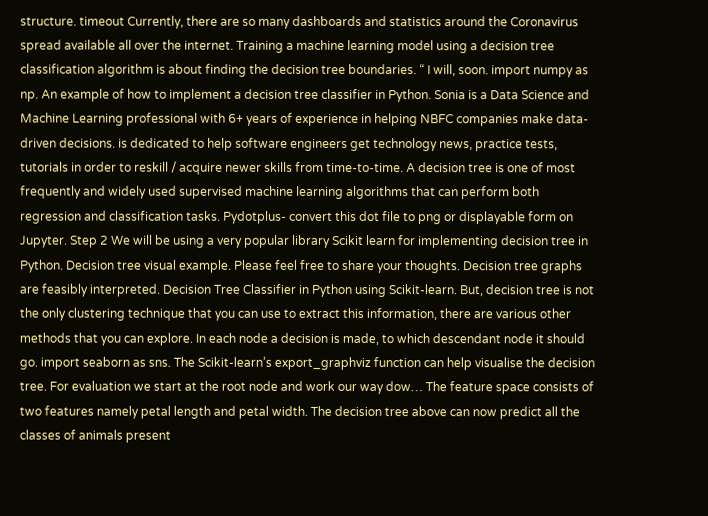structure. timeout Currently, there are so many dashboards and statistics around the Coronavirus spread available all over the internet. Training a machine learning model using a decision tree classification algorithm is about finding the decision tree boundaries. “ I will, soon. import numpy as np. An example of how to implement a decision tree classifier in Python. Sonia is a Data Science and Machine Learning professional with 6+ years of experience in helping NBFC companies make data-driven decisions. is dedicated to help software engineers get technology news, practice tests, tutorials in order to reskill / acquire newer skills from time-to-time. A decision tree is one of most frequently and widely used supervised machine learning algorithms that can perform both regression and classification tasks. Pydotplus- convert this dot file to png or displayable form on Jupyter. Step 2 We will be using a very popular library Scikit learn for implementing decision tree in Python. Decision tree visual example. Please feel free to share your thoughts. Decision tree graphs are feasibly interpreted. Decision Tree Classifier in Python using Scikit-learn. But, decision tree is not the only clustering technique that you can use to extract this information, there are various other methods that you can explore. In each node a decision is made, to which descendant node it should go. import seaborn as sns. The Scikit-learn’s export_graphviz function can help visualise the decision tree. For evaluation we start at the root node and work our way dow… The feature space consists of two features namely petal length and petal width. The decision tree above can now predict all the classes of animals present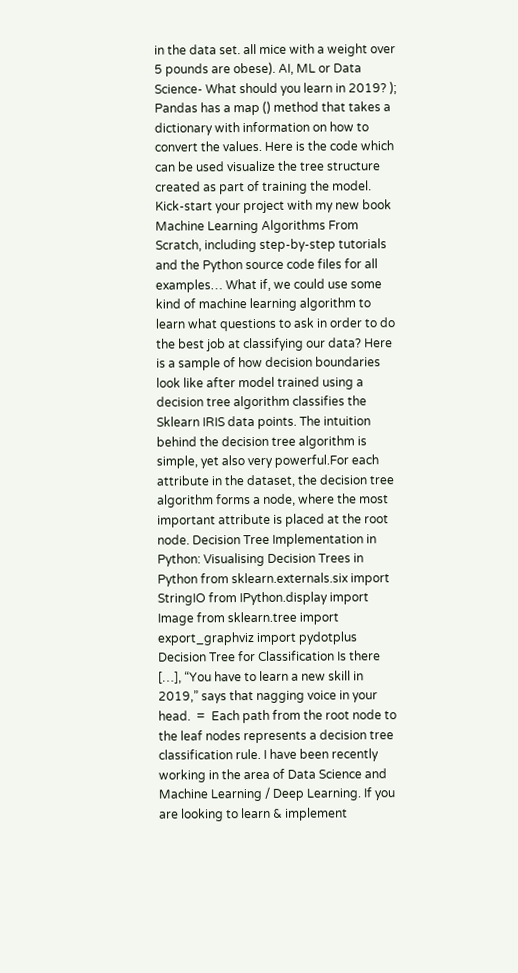in the data set. all mice with a weight over 5 pounds are obese). AI, ML or Data Science- What should you learn in 2019? ); Pandas has a map () method that takes a dictionary with information on how to convert the values. Here is the code which can be used visualize the tree structure created as part of training the model. Kick-start your project with my new book Machine Learning Algorithms From Scratch, including step-by-step tutorials and the Python source code files for all examples… What if, we could use some kind of machine learning algorithm to learn what questions to ask in order to do the best job at classifying our data? Here is a sample of how decision boundaries look like after model trained using a decision tree algorithm classifies the Sklearn IRIS data points. The intuition behind the decision tree algorithm is simple, yet also very powerful.For each attribute in the dataset, the decision tree algorithm forms a node, where the most important attribute is placed at the root node. Decision Tree Implementation in Python: Visualising Decision Trees in Python from sklearn.externals.six import StringIO from IPython.display import Image from sklearn.tree import export_graphviz import pydotplus Decision Tree for Classification Is there […], “You have to learn a new skill in 2019,” says that nagging voice in your head.  =  Each path from the root node to the leaf nodes represents a decision tree classification rule. I have been recently working in the area of Data Science and Machine Learning / Deep Learning. If you are looking to learn & implement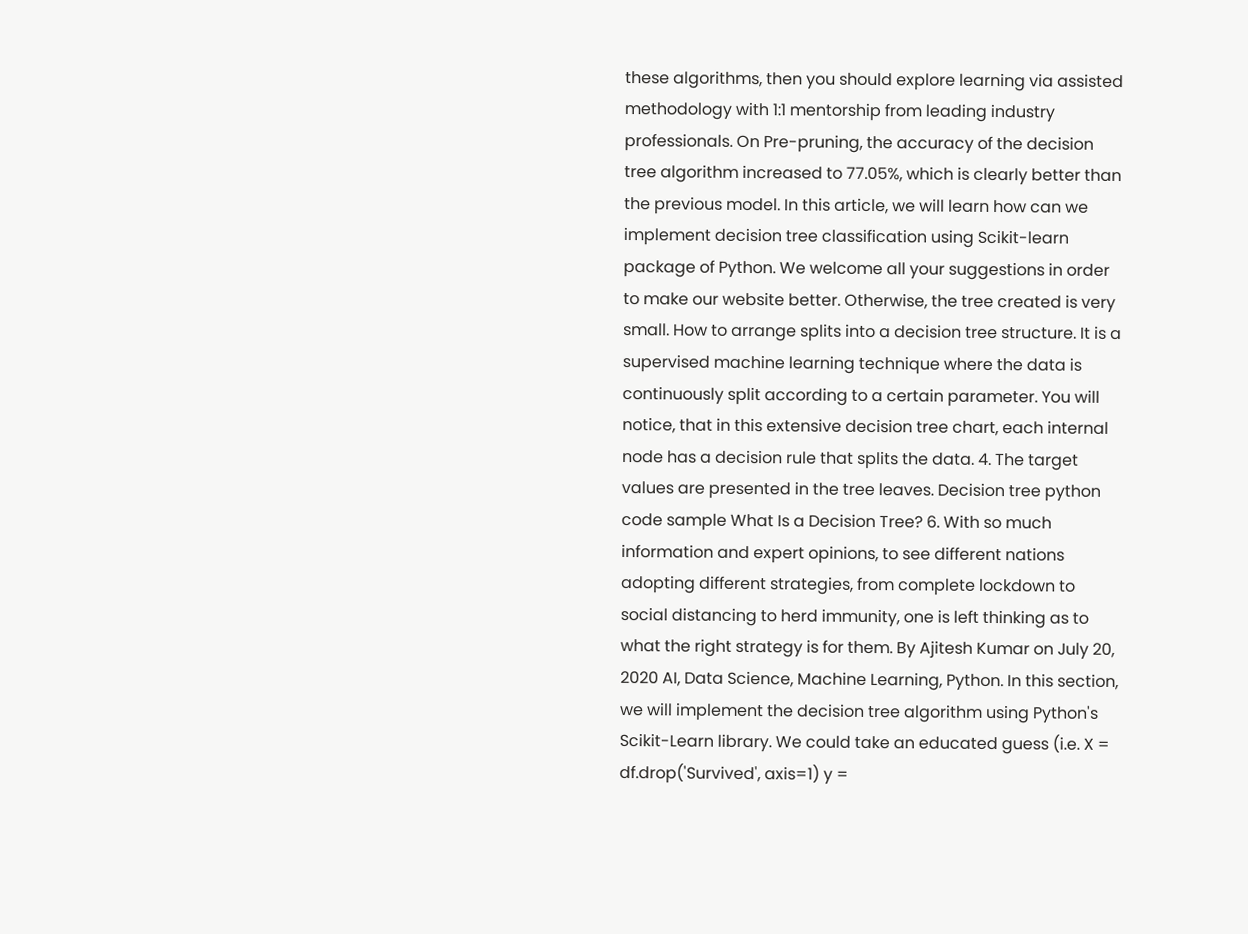these algorithms, then you should explore learning via assisted methodology with 1:1 mentorship from leading industry professionals. On Pre-pruning, the accuracy of the decision tree algorithm increased to 77.05%, which is clearly better than the previous model. In this article, we will learn how can we implement decision tree classification using Scikit-learn package of Python. We welcome all your suggestions in order to make our website better. Otherwise, the tree created is very small. How to arrange splits into a decision tree structure. It is a supervised machine learning technique where the data is continuously split according to a certain parameter. You will notice, that in this extensive decision tree chart, each internal node has a decision rule that splits the data. 4. The target values are presented in the tree leaves. Decision tree python code sample What Is a Decision Tree? 6. With so much information and expert opinions, to see different nations adopting different strategies, from complete lockdown to social distancing to herd immunity, one is left thinking as to what the right strategy is for them. By Ajitesh Kumar on July 20, 2020 AI, Data Science, Machine Learning, Python. In this section, we will implement the decision tree algorithm using Python's Scikit-Learn library. We could take an educated guess (i.e. X = df.drop('Survived', axis=1) y =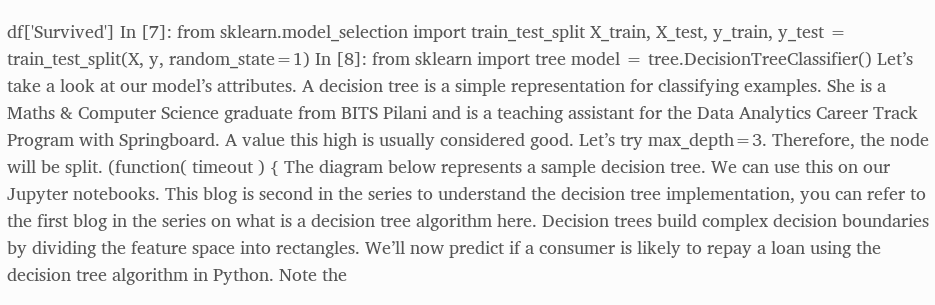df['Survived'] In [7]: from sklearn.model_selection import train_test_split X_train, X_test, y_train, y_test = train_test_split(X, y, random_state=1) In [8]: from sklearn import tree model = tree.DecisionTreeClassifier() Let’s take a look at our model’s attributes. A decision tree is a simple representation for classifying examples. She is a Maths & Computer Science graduate from BITS Pilani and is a teaching assistant for the Data Analytics Career Track Program with Springboard. A value this high is usually considered good. Let’s try max_depth=3. Therefore, the node will be split. (function( timeout ) { The diagram below represents a sample decision tree. We can use this on our Jupyter notebooks. This blog is second in the series to understand the decision tree implementation, you can refer to the first blog in the series on what is a decision tree algorithm here. Decision trees build complex decision boundaries by dividing the feature space into rectangles. We’ll now predict if a consumer is likely to repay a loan using the decision tree algorithm in Python. Note the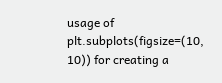usage of plt.subplots(figsize=(10, 10)) for creating a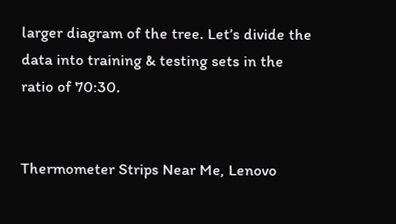larger diagram of the tree. Let’s divide the data into training & testing sets in the ratio of 70:30.


Thermometer Strips Near Me, Lenovo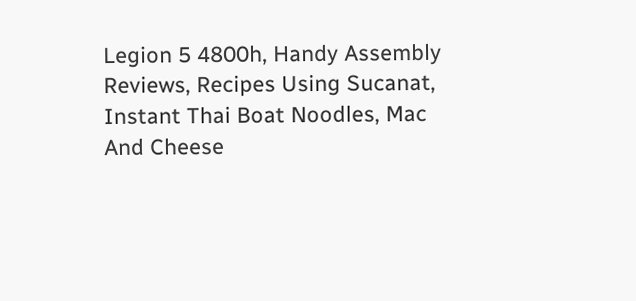Legion 5 4800h, Handy Assembly Reviews, Recipes Using Sucanat, Instant Thai Boat Noodles, Mac And Cheese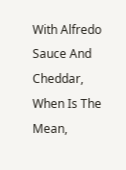With Alfredo Sauce And Cheddar, When Is The Mean,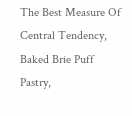The Best Measure Of Central Tendency, Baked Brie Puff Pastry,